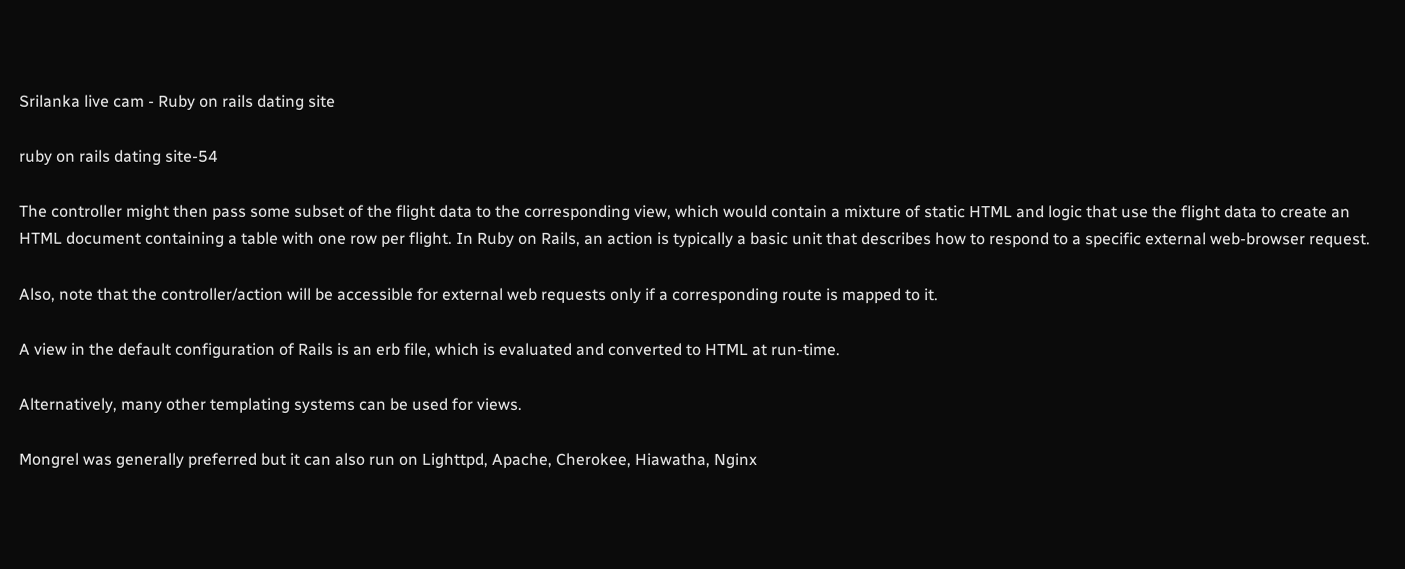Srilanka live cam - Ruby on rails dating site

ruby on rails dating site-54

The controller might then pass some subset of the flight data to the corresponding view, which would contain a mixture of static HTML and logic that use the flight data to create an HTML document containing a table with one row per flight. In Ruby on Rails, an action is typically a basic unit that describes how to respond to a specific external web-browser request.

Also, note that the controller/action will be accessible for external web requests only if a corresponding route is mapped to it.

A view in the default configuration of Rails is an erb file, which is evaluated and converted to HTML at run-time.

Alternatively, many other templating systems can be used for views.

Mongrel was generally preferred but it can also run on Lighttpd, Apache, Cherokee, Hiawatha, Nginx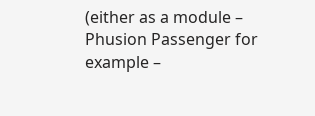(either as a module – Phusion Passenger for example –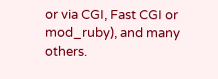or via CGI, Fast CGI or mod_ruby), and many others.